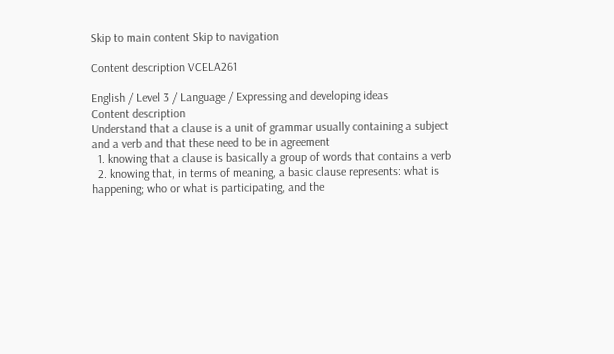Skip to main content Skip to navigation

Content description VCELA261

English / Level 3 / Language / Expressing and developing ideas
Content description
Understand that a clause is a unit of grammar usually containing a subject and a verb and that these need to be in agreement
  1. knowing that a clause is basically a group of words that contains a verb
  2. knowing that, in terms of meaning, a basic clause represents: what is happening; who or what is participating, and the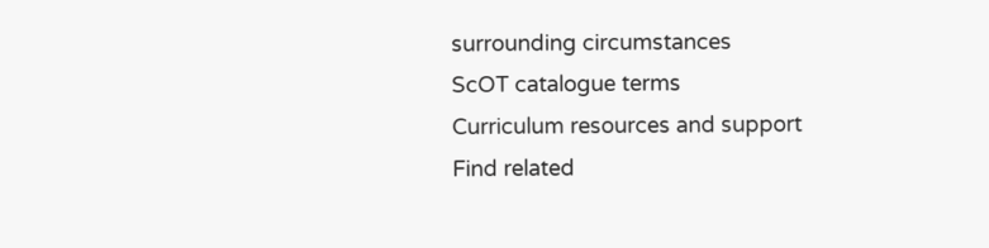surrounding circumstances
ScOT catalogue terms
Curriculum resources and support
Find related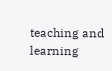teaching and learning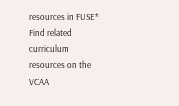resources in FUSE*
Find related curriculum resources on the VCAA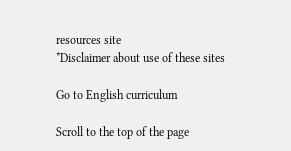resources site
*Disclaimer about use of these sites

Go to English curriculum

Scroll to the top of the page